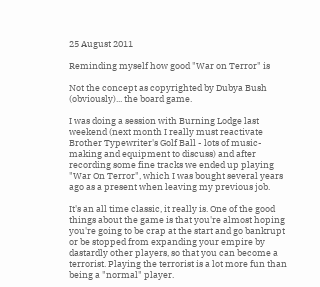25 August 2011

Reminding myself how good "War on Terror" is

Not the concept as copyrighted by Dubya Bush (obviously)... the board game.

I was doing a session with Burning Lodge last weekend (next month I really must reactivate Brother Typewriter's Golf Ball - lots of music-making and equipment to discuss) and after recording some fine tracks we ended up playing "War On Terror", which I was bought several years ago as a present when leaving my previous job.

It's an all time classic, it really is. One of the good things about the game is that you're almost hoping you're going to be crap at the start and go bankrupt or be stopped from expanding your empire by dastardly other players, so that you can become a terrorist. Playing the terrorist is a lot more fun than being a "normal" player.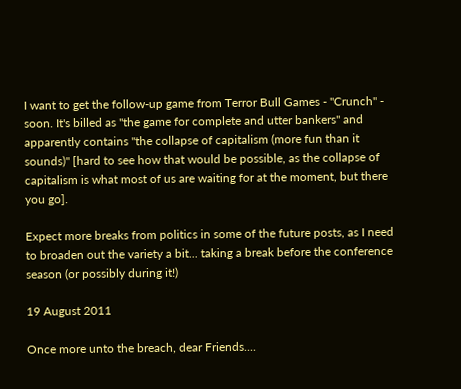I want to get the follow-up game from Terror Bull Games - "Crunch" - soon. It's billed as "the game for complete and utter bankers" and apparently contains "the collapse of capitalism (more fun than it sounds)" [hard to see how that would be possible, as the collapse of capitalism is what most of us are waiting for at the moment, but there you go].

Expect more breaks from politics in some of the future posts, as I need to broaden out the variety a bit... taking a break before the conference season (or possibly during it!)

19 August 2011

Once more unto the breach, dear Friends....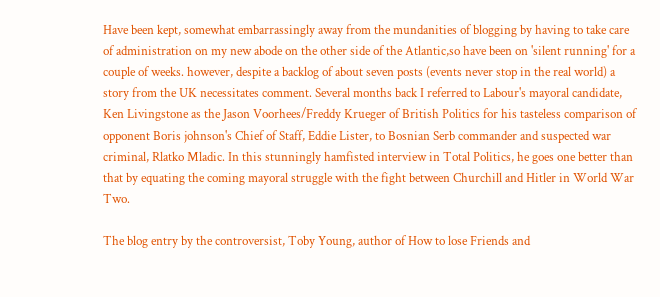Have been kept, somewhat embarrassingly away from the mundanities of blogging by having to take care of administration on my new abode on the other side of the Atlantic,so have been on 'silent running' for a couple of weeks. however, despite a backlog of about seven posts (events never stop in the real world) a story from the UK necessitates comment. Several months back I referred to Labour's mayoral candidate, Ken Livingstone as the Jason Voorhees/Freddy Krueger of British Politics for his tasteless comparison of opponent Boris johnson's Chief of Staff, Eddie Lister, to Bosnian Serb commander and suspected war criminal, Rlatko Mladic. In this stunningly hamfisted interview in Total Politics, he goes one better than that by equating the coming mayoral struggle with the fight between Churchill and Hitler in World War Two.

The blog entry by the controversist, Toby Young, author of How to lose Friends and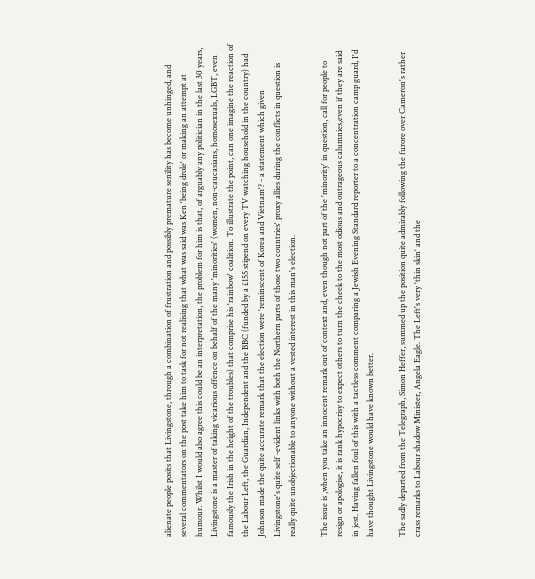alienate people posits that Livingstone, through a combination of frustration and possibly premature senility has become unhinged, and several commentators on the post take him to task for not realising that what was said was Ken 'being drole' or making an attempt at humour. Whilst I would also agree this could be an interpretation, the problem for him is that, of arguably any politician in the last 30 years, Livingstone is a master of taking vicarious offence on behalf of the many 'minorities' (women, non-caucasians, homosexuals, LGBT, even famously the Irish in the height of the troubles) that comprise his 'rainbow' coalition. To illustrate the point, can one imagine the reaction of the Labour Left, the Guardian, Independent and the BBC (funded by a £155 stipend on every TV watching household in the country) had Johnson made the quite accurate remark that the election were 'reminscent of Korea and Vietnam'? - a statement which given Livingstone's quite self -evident links with both the Northern parts of those two countries' proxy allies during the conflicts in question is really quite unobjectionable to anyone without a vested interest in this man's election.

The issue is ,when you take an innocent remark out of context and, even though not part of the 'minority' in question, call for people to resign or apologise, it is rank hypocrisy to expect others to turn the cheek to the most odious and outrageous calumnies,even if they are said in jest. Having fallen foul of this with a tactless comment comparing a Jewish Evening Standard reporter to a concentration camp guard, I'd have thought Livingstone would have known better.

The sadly departed from the Telegraph, Simon Heffer, summed up the position quite admirably following the furore over Cameron's rather crass remarks to Labour shadow Minister, Angela Eagle. The Left's very 'thin skin' and the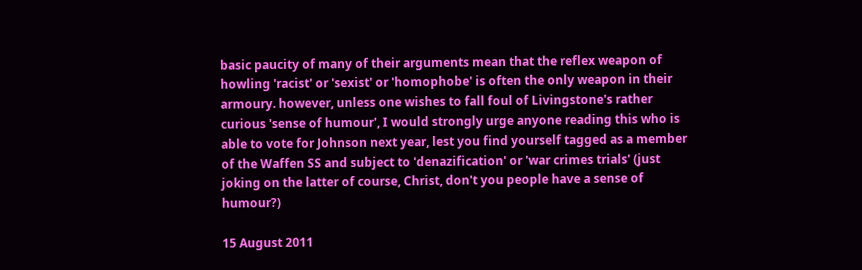basic paucity of many of their arguments mean that the reflex weapon of howling 'racist' or 'sexist' or 'homophobe' is often the only weapon in their armoury. however, unless one wishes to fall foul of Livingstone's rather curious 'sense of humour', I would strongly urge anyone reading this who is able to vote for Johnson next year, lest you find yourself tagged as a member of the Waffen SS and subject to 'denazification' or 'war crimes trials' (just joking on the latter of course, Christ, don't you people have a sense of humour?)

15 August 2011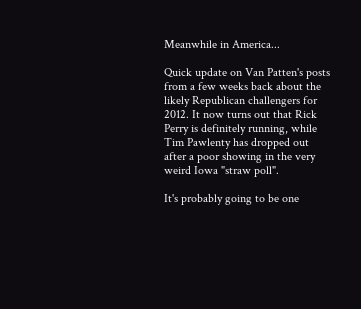Meanwhile in America...

Quick update on Van Patten's posts from a few weeks back about the likely Republican challengers for 2012. It now turns out that Rick Perry is definitely running, while Tim Pawlenty has dropped out after a poor showing in the very weird Iowa "straw poll".

It's probably going to be one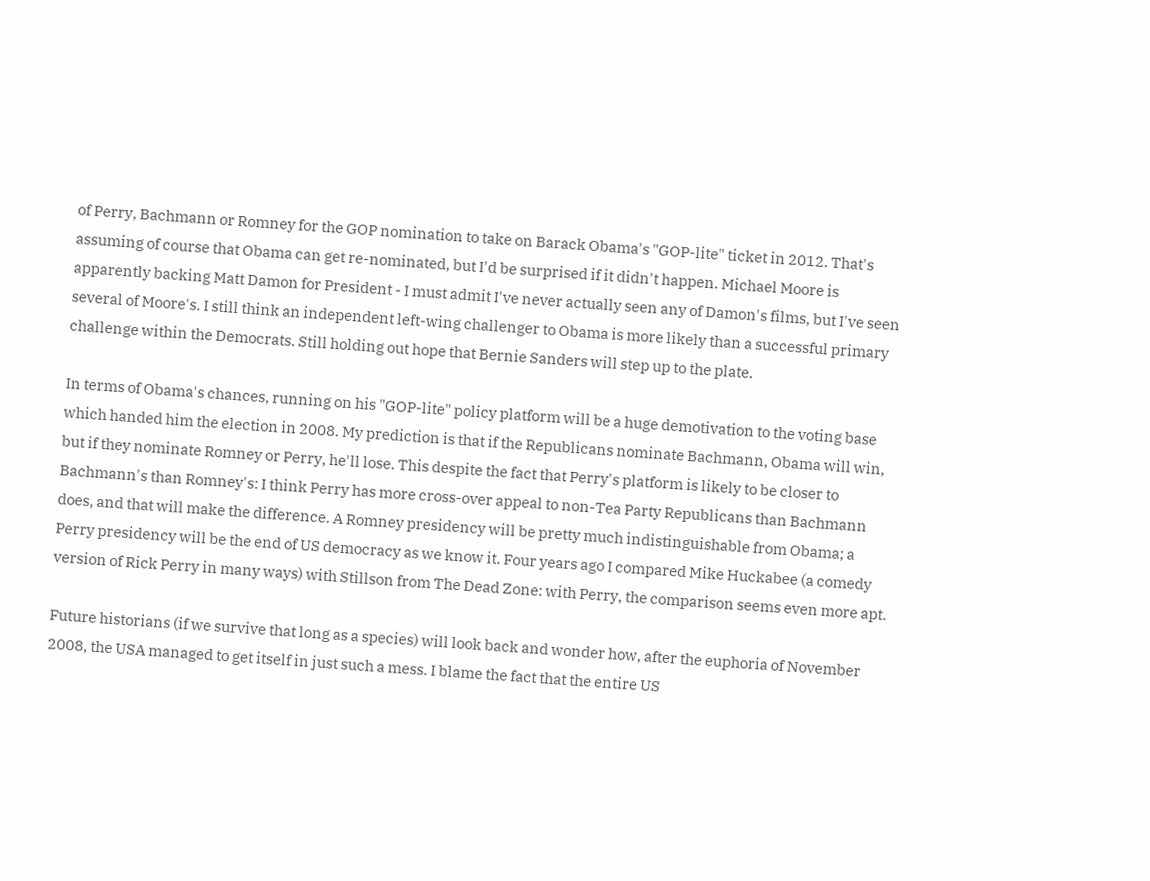of Perry, Bachmann or Romney for the GOP nomination to take on Barack Obama's "GOP-lite" ticket in 2012. That's assuming of course that Obama can get re-nominated, but I'd be surprised if it didn't happen. Michael Moore is apparently backing Matt Damon for President - I must admit I've never actually seen any of Damon's films, but I've seen several of Moore's. I still think an independent left-wing challenger to Obama is more likely than a successful primary challenge within the Democrats. Still holding out hope that Bernie Sanders will step up to the plate.

In terms of Obama's chances, running on his "GOP-lite" policy platform will be a huge demotivation to the voting base which handed him the election in 2008. My prediction is that if the Republicans nominate Bachmann, Obama will win, but if they nominate Romney or Perry, he'll lose. This despite the fact that Perry's platform is likely to be closer to Bachmann's than Romney's: I think Perry has more cross-over appeal to non-Tea Party Republicans than Bachmann does, and that will make the difference. A Romney presidency will be pretty much indistinguishable from Obama; a Perry presidency will be the end of US democracy as we know it. Four years ago I compared Mike Huckabee (a comedy version of Rick Perry in many ways) with Stillson from The Dead Zone: with Perry, the comparison seems even more apt.

Future historians (if we survive that long as a species) will look back and wonder how, after the euphoria of November 2008, the USA managed to get itself in just such a mess. I blame the fact that the entire US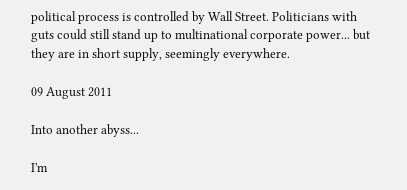political process is controlled by Wall Street. Politicians with guts could still stand up to multinational corporate power... but they are in short supply, seemingly everywhere.

09 August 2011

Into another abyss...

I'm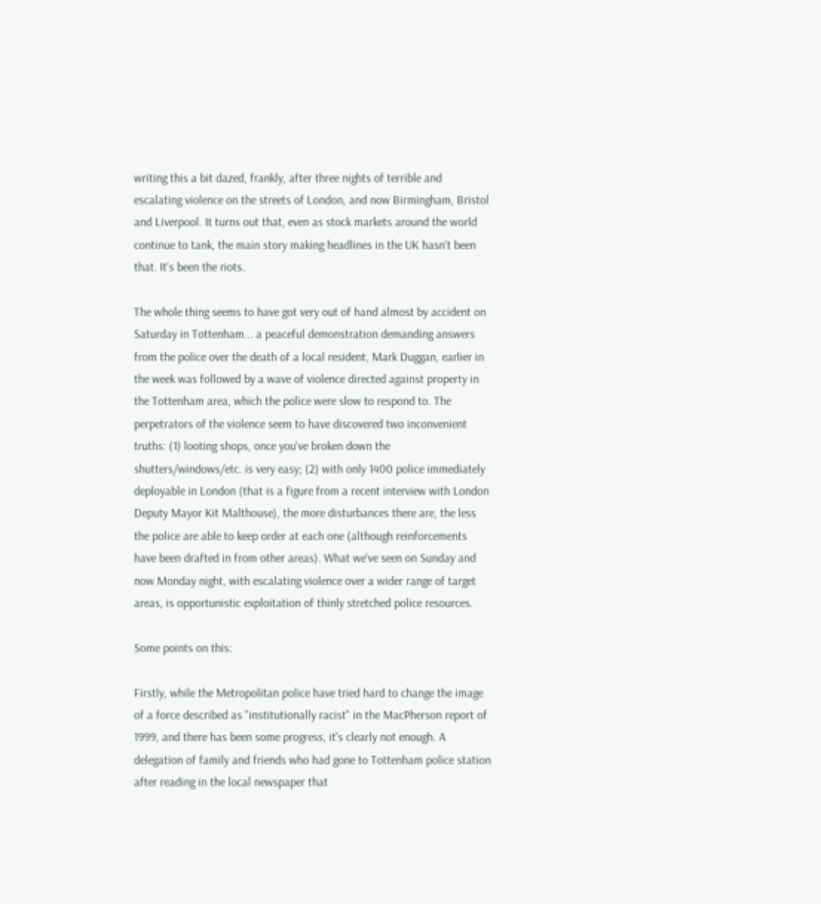writing this a bit dazed, frankly, after three nights of terrible and escalating violence on the streets of London, and now Birmingham, Bristol and Liverpool. It turns out that, even as stock markets around the world continue to tank, the main story making headlines in the UK hasn't been that. It's been the riots.

The whole thing seems to have got very out of hand almost by accident on Saturday in Tottenham... a peaceful demonstration demanding answers from the police over the death of a local resident, Mark Duggan, earlier in the week was followed by a wave of violence directed against property in the Tottenham area, which the police were slow to respond to. The perpetrators of the violence seem to have discovered two inconvenient truths: (1) looting shops, once you've broken down the shutters/windows/etc. is very easy; (2) with only 1400 police immediately deployable in London (that is a figure from a recent interview with London Deputy Mayor Kit Malthouse), the more disturbances there are, the less the police are able to keep order at each one (although reinforcements have been drafted in from other areas). What we've seen on Sunday and now Monday night, with escalating violence over a wider range of target areas, is opportunistic exploitation of thinly stretched police resources.

Some points on this:

Firstly, while the Metropolitan police have tried hard to change the image of a force described as "institutionally racist" in the MacPherson report of 1999, and there has been some progress, it's clearly not enough. A delegation of family and friends who had gone to Tottenham police station after reading in the local newspaper that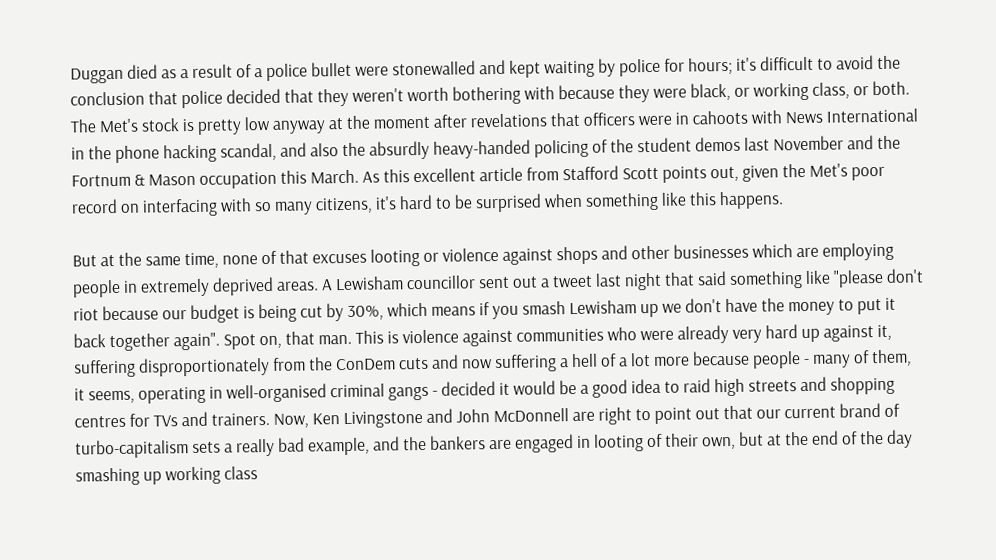Duggan died as a result of a police bullet were stonewalled and kept waiting by police for hours; it's difficult to avoid the conclusion that police decided that they weren't worth bothering with because they were black, or working class, or both. The Met's stock is pretty low anyway at the moment after revelations that officers were in cahoots with News International in the phone hacking scandal, and also the absurdly heavy-handed policing of the student demos last November and the Fortnum & Mason occupation this March. As this excellent article from Stafford Scott points out, given the Met's poor record on interfacing with so many citizens, it's hard to be surprised when something like this happens.

But at the same time, none of that excuses looting or violence against shops and other businesses which are employing people in extremely deprived areas. A Lewisham councillor sent out a tweet last night that said something like "please don't riot because our budget is being cut by 30%, which means if you smash Lewisham up we don't have the money to put it back together again". Spot on, that man. This is violence against communities who were already very hard up against it, suffering disproportionately from the ConDem cuts and now suffering a hell of a lot more because people - many of them, it seems, operating in well-organised criminal gangs - decided it would be a good idea to raid high streets and shopping centres for TVs and trainers. Now, Ken Livingstone and John McDonnell are right to point out that our current brand of turbo-capitalism sets a really bad example, and the bankers are engaged in looting of their own, but at the end of the day smashing up working class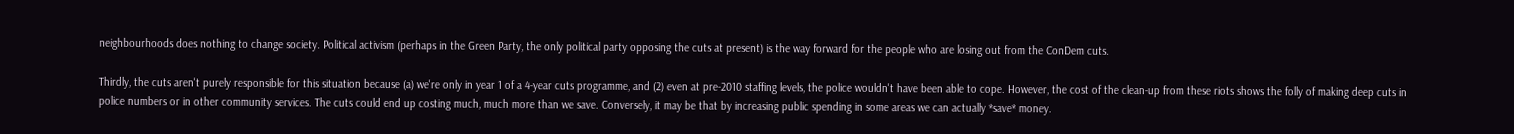neighbourhoods does nothing to change society. Political activism (perhaps in the Green Party, the only political party opposing the cuts at present) is the way forward for the people who are losing out from the ConDem cuts.

Thirdly, the cuts aren't purely responsible for this situation because (a) we're only in year 1 of a 4-year cuts programme, and (2) even at pre-2010 staffing levels, the police wouldn't have been able to cope. However, the cost of the clean-up from these riots shows the folly of making deep cuts in police numbers or in other community services. The cuts could end up costing much, much more than we save. Conversely, it may be that by increasing public spending in some areas we can actually *save* money.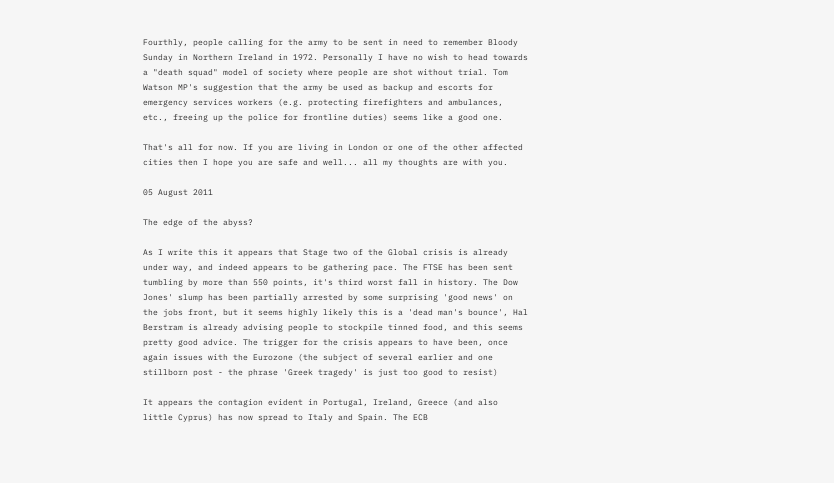Fourthly, people calling for the army to be sent in need to remember Bloody Sunday in Northern Ireland in 1972. Personally I have no wish to head towards a "death squad" model of society where people are shot without trial. Tom Watson MP's suggestion that the army be used as backup and escorts for emergency services workers (e.g. protecting firefighters and ambulances, etc., freeing up the police for frontline duties) seems like a good one.

That's all for now. If you are living in London or one of the other affected cities then I hope you are safe and well... all my thoughts are with you.

05 August 2011

The edge of the abyss?

As I write this it appears that Stage two of the Global crisis is already under way, and indeed appears to be gathering pace. The FTSE has been sent tumbling by more than 550 points, it's third worst fall in history. The Dow Jones' slump has been partially arrested by some surprising 'good news' on the jobs front, but it seems highly likely this is a 'dead man's bounce', Hal Berstram is already advising people to stockpile tinned food, and this seems pretty good advice. The trigger for the crisis appears to have been, once again issues with the Eurozone (the subject of several earlier and one stillborn post - the phrase 'Greek tragedy' is just too good to resist)

It appears the contagion evident in Portugal, Ireland, Greece (and also little Cyprus) has now spread to Italy and Spain. The ECB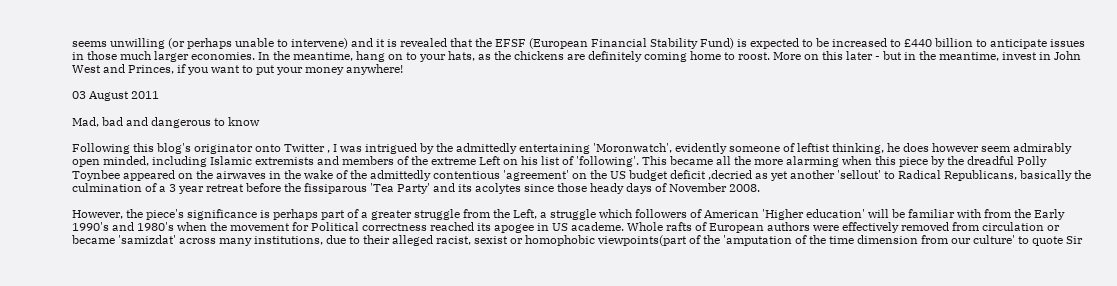seems unwilling (or perhaps unable to intervene) and it is revealed that the EFSF (European Financial Stability Fund) is expected to be increased to £440 billion to anticipate issues in those much larger economies. In the meantime, hang on to your hats, as the chickens are definitely coming home to roost. More on this later - but in the meantime, invest in John West and Princes, if you want to put your money anywhere!

03 August 2011

Mad, bad and dangerous to know

Following this blog's originator onto Twitter , I was intrigued by the admittedly entertaining 'Moronwatch', evidently someone of leftist thinking, he does however seem admirably open minded, including Islamic extremists and members of the extreme Left on his list of 'following'. This became all the more alarming when this piece by the dreadful Polly Toynbee appeared on the airwaves in the wake of the admittedly contentious 'agreement' on the US budget deficit ,decried as yet another 'sellout' to Radical Republicans, basically the culmination of a 3 year retreat before the fissiparous 'Tea Party' and its acolytes since those heady days of November 2008.

However, the piece's significance is perhaps part of a greater struggle from the Left, a struggle which followers of American 'Higher education' will be familiar with from the Early 1990's and 1980's when the movement for Political correctness reached its apogee in US academe. Whole rafts of European authors were effectively removed from circulation or became 'samizdat' across many institutions, due to their alleged racist, sexist or homophobic viewpoints(part of the 'amputation of the time dimension from our culture' to quote Sir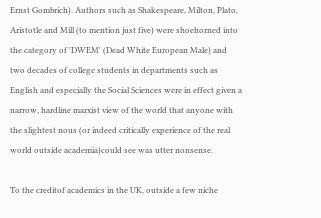Ernst Gombrich). Authors such as Shakespeare, Milton, Plato, Aristotle and Mill (to mention just five) were shoehorned into the category of 'DWEM' (Dead White European Male) and two decades of college students in departments such as English and especially the Social Sciences were in effect given a narrow, hardline marxist view of the world that anyone with the slightest nous (or indeed critically experience of the real world outside academia)could see was utter nonsense.

To the creditof academics in the UK, outside a few niche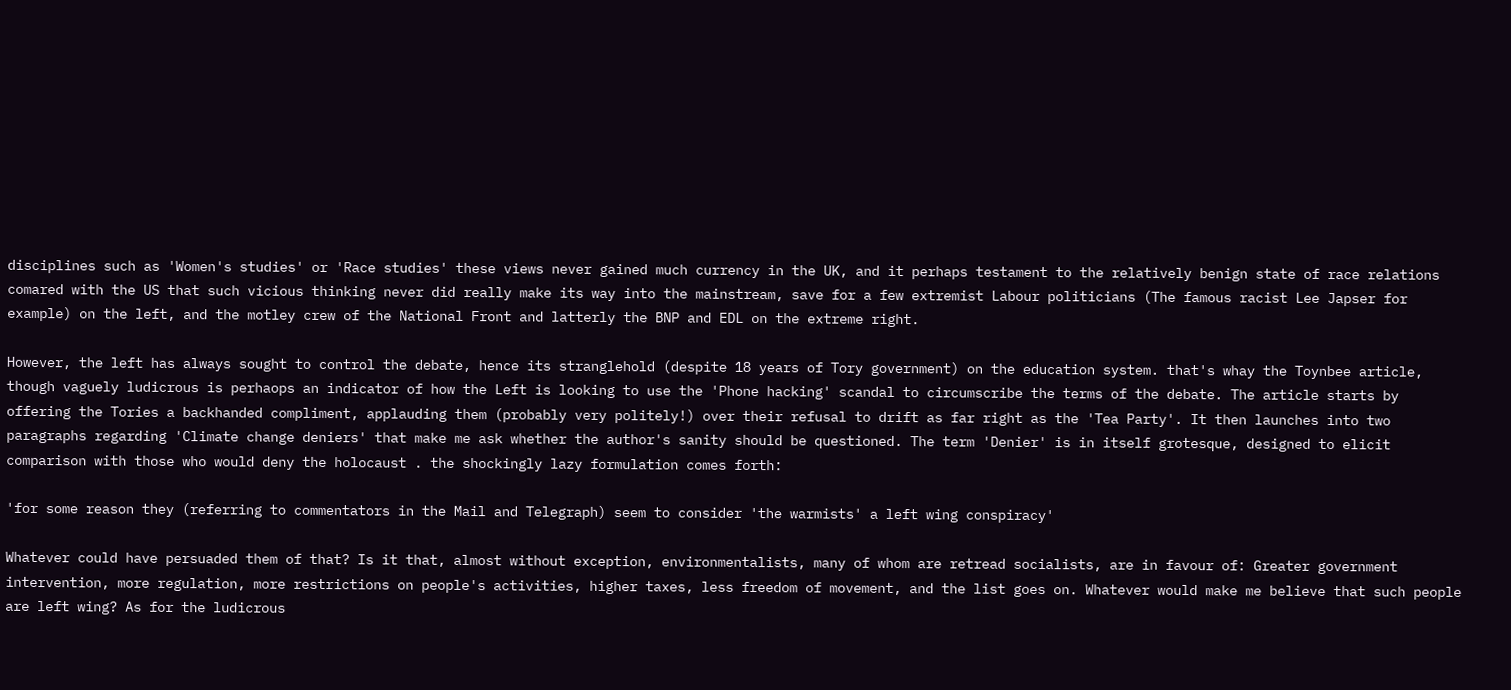disciplines such as 'Women's studies' or 'Race studies' these views never gained much currency in the UK, and it perhaps testament to the relatively benign state of race relations comared with the US that such vicious thinking never did really make its way into the mainstream, save for a few extremist Labour politicians (The famous racist Lee Japser for example) on the left, and the motley crew of the National Front and latterly the BNP and EDL on the extreme right.

However, the left has always sought to control the debate, hence its stranglehold (despite 18 years of Tory government) on the education system. that's whay the Toynbee article, though vaguely ludicrous is perhaops an indicator of how the Left is looking to use the 'Phone hacking' scandal to circumscribe the terms of the debate. The article starts by offering the Tories a backhanded compliment, applauding them (probably very politely!) over their refusal to drift as far right as the 'Tea Party'. It then launches into two paragraphs regarding 'Climate change deniers' that make me ask whether the author's sanity should be questioned. The term 'Denier' is in itself grotesque, designed to elicit comparison with those who would deny the holocaust . the shockingly lazy formulation comes forth:

'for some reason they (referring to commentators in the Mail and Telegraph) seem to consider 'the warmists' a left wing conspiracy'

Whatever could have persuaded them of that? Is it that, almost without exception, environmentalists, many of whom are retread socialists, are in favour of: Greater government intervention, more regulation, more restrictions on people's activities, higher taxes, less freedom of movement, and the list goes on. Whatever would make me believe that such people are left wing? As for the ludicrous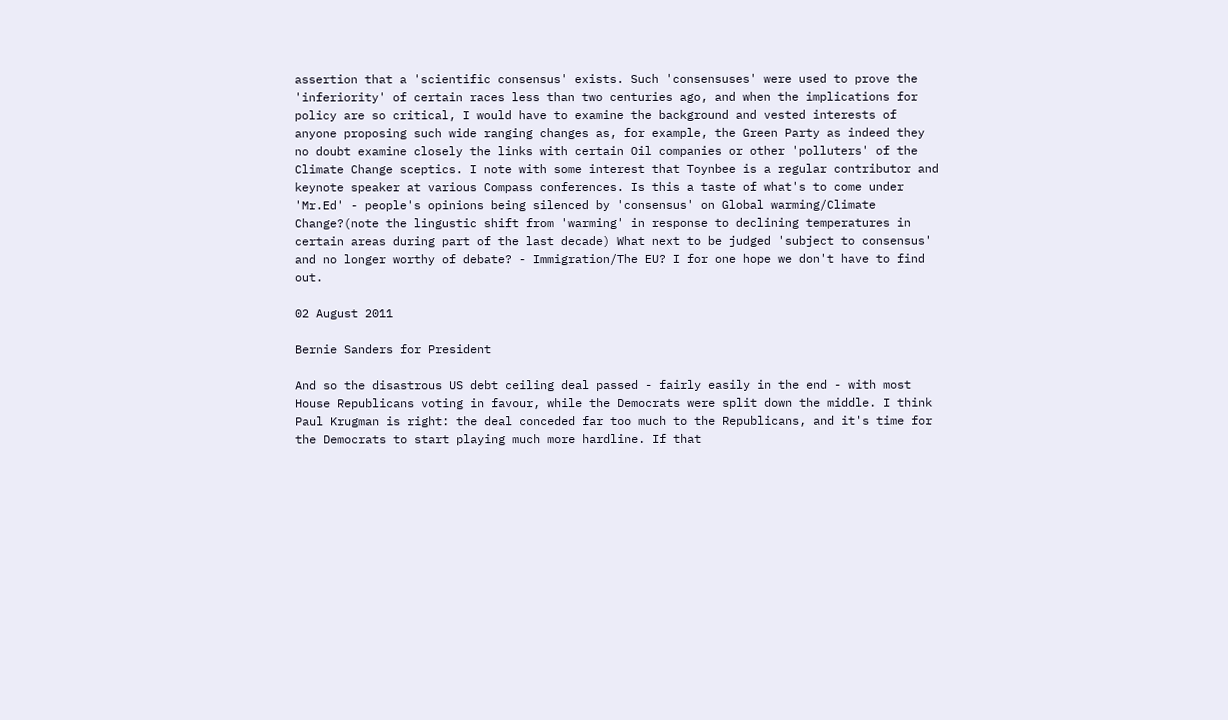assertion that a 'scientific consensus' exists. Such 'consensuses' were used to prove the 'inferiority' of certain races less than two centuries ago, and when the implications for policy are so critical, I would have to examine the background and vested interests of anyone proposing such wide ranging changes as, for example, the Green Party as indeed they no doubt examine closely the links with certain Oil companies or other 'polluters' of the Climate Change sceptics. I note with some interest that Toynbee is a regular contributor and keynote speaker at various Compass conferences. Is this a taste of what's to come under 'Mr.Ed' - people's opinions being silenced by 'consensus' on Global warming/Climate Change?(note the lingustic shift from 'warming' in response to declining temperatures in certain areas during part of the last decade) What next to be judged 'subject to consensus' and no longer worthy of debate? - Immigration/The EU? I for one hope we don't have to find out.

02 August 2011

Bernie Sanders for President

And so the disastrous US debt ceiling deal passed - fairly easily in the end - with most House Republicans voting in favour, while the Democrats were split down the middle. I think Paul Krugman is right: the deal conceded far too much to the Republicans, and it's time for the Democrats to start playing much more hardline. If that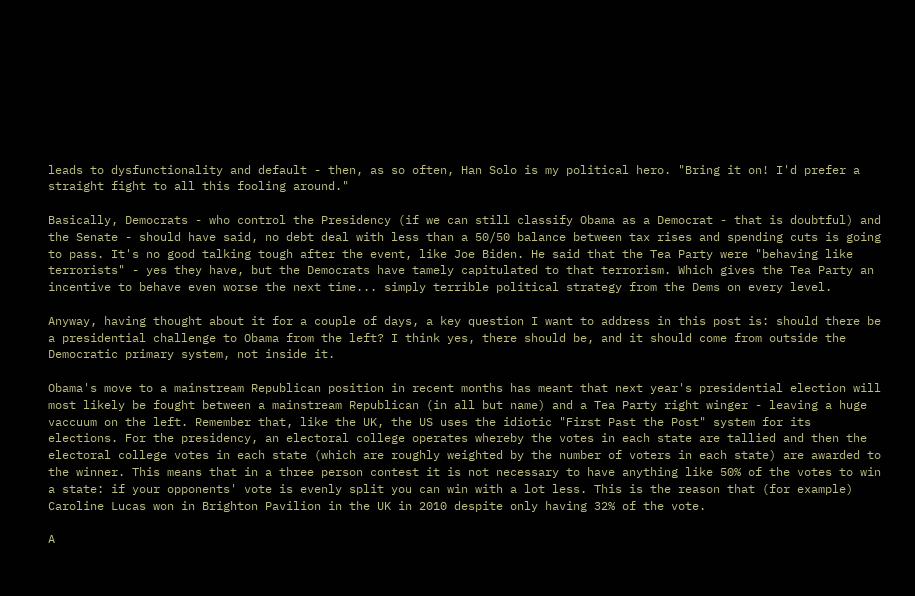leads to dysfunctionality and default - then, as so often, Han Solo is my political hero. "Bring it on! I'd prefer a straight fight to all this fooling around."

Basically, Democrats - who control the Presidency (if we can still classify Obama as a Democrat - that is doubtful) and the Senate - should have said, no debt deal with less than a 50/50 balance between tax rises and spending cuts is going to pass. It's no good talking tough after the event, like Joe Biden. He said that the Tea Party were "behaving like terrorists" - yes they have, but the Democrats have tamely capitulated to that terrorism. Which gives the Tea Party an incentive to behave even worse the next time... simply terrible political strategy from the Dems on every level.

Anyway, having thought about it for a couple of days, a key question I want to address in this post is: should there be a presidential challenge to Obama from the left? I think yes, there should be, and it should come from outside the Democratic primary system, not inside it.

Obama's move to a mainstream Republican position in recent months has meant that next year's presidential election will most likely be fought between a mainstream Republican (in all but name) and a Tea Party right winger - leaving a huge vaccuum on the left. Remember that, like the UK, the US uses the idiotic "First Past the Post" system for its elections. For the presidency, an electoral college operates whereby the votes in each state are tallied and then the electoral college votes in each state (which are roughly weighted by the number of voters in each state) are awarded to the winner. This means that in a three person contest it is not necessary to have anything like 50% of the votes to win a state: if your opponents' vote is evenly split you can win with a lot less. This is the reason that (for example) Caroline Lucas won in Brighton Pavilion in the UK in 2010 despite only having 32% of the vote.

A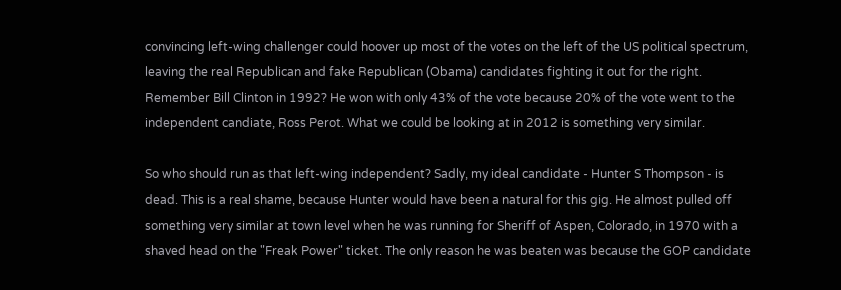convincing left-wing challenger could hoover up most of the votes on the left of the US political spectrum, leaving the real Republican and fake Republican (Obama) candidates fighting it out for the right. Remember Bill Clinton in 1992? He won with only 43% of the vote because 20% of the vote went to the independent candiate, Ross Perot. What we could be looking at in 2012 is something very similar.

So who should run as that left-wing independent? Sadly, my ideal candidate - Hunter S Thompson - is dead. This is a real shame, because Hunter would have been a natural for this gig. He almost pulled off something very similar at town level when he was running for Sheriff of Aspen, Colorado, in 1970 with a shaved head on the "Freak Power" ticket. The only reason he was beaten was because the GOP candidate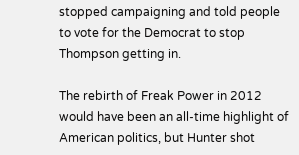stopped campaigning and told people to vote for the Democrat to stop Thompson getting in.

The rebirth of Freak Power in 2012 would have been an all-time highlight of American politics, but Hunter shot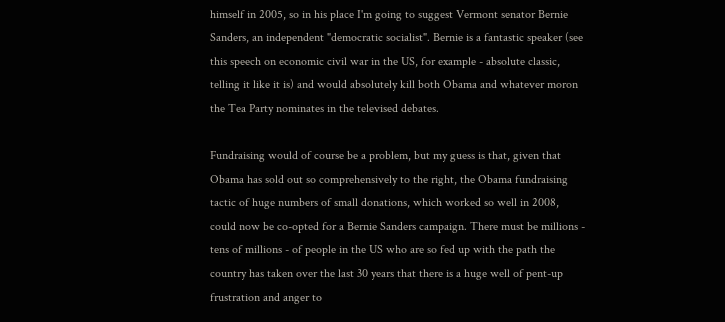himself in 2005, so in his place I'm going to suggest Vermont senator Bernie Sanders, an independent "democratic socialist". Bernie is a fantastic speaker (see this speech on economic civil war in the US, for example - absolute classic, telling it like it is) and would absolutely kill both Obama and whatever moron the Tea Party nominates in the televised debates.

Fundraising would of course be a problem, but my guess is that, given that Obama has sold out so comprehensively to the right, the Obama fundraising tactic of huge numbers of small donations, which worked so well in 2008, could now be co-opted for a Bernie Sanders campaign. There must be millions - tens of millions - of people in the US who are so fed up with the path the country has taken over the last 30 years that there is a huge well of pent-up frustration and anger to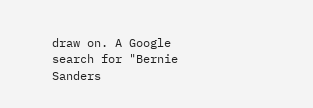draw on. A Google search for "Bernie Sanders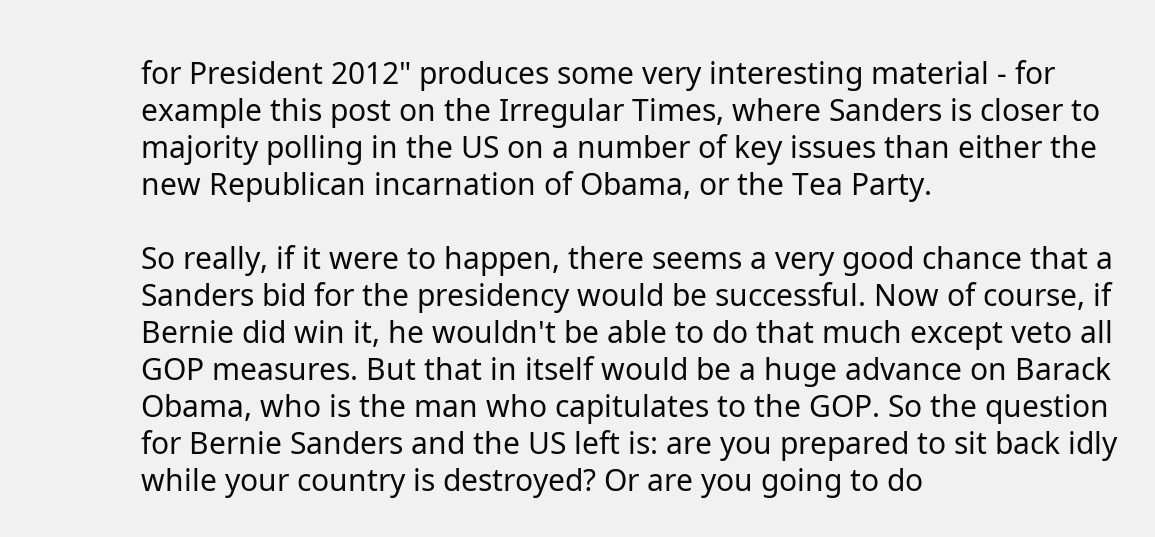for President 2012" produces some very interesting material - for example this post on the Irregular Times, where Sanders is closer to majority polling in the US on a number of key issues than either the new Republican incarnation of Obama, or the Tea Party.

So really, if it were to happen, there seems a very good chance that a Sanders bid for the presidency would be successful. Now of course, if Bernie did win it, he wouldn't be able to do that much except veto all GOP measures. But that in itself would be a huge advance on Barack Obama, who is the man who capitulates to the GOP. So the question for Bernie Sanders and the US left is: are you prepared to sit back idly while your country is destroyed? Or are you going to do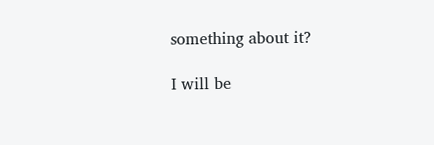something about it?

I will be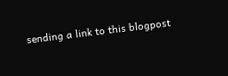sending a link to this blogpost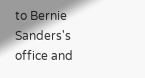to Bernie Sanders's office and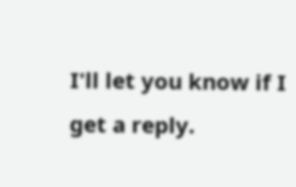I'll let you know if I get a reply.